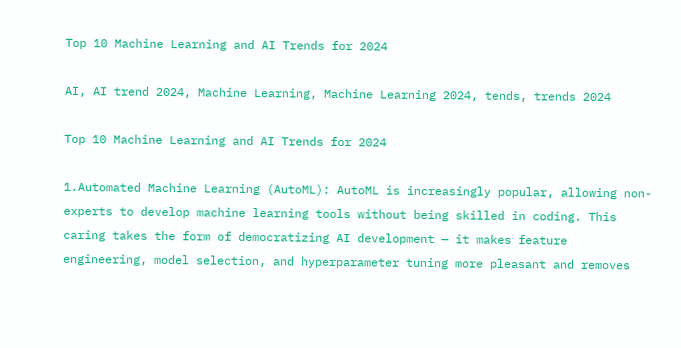Top 10 Machine Learning and AI Trends for 2024

AI, AI trend 2024, Machine Learning, Machine Learning 2024, tends, trends 2024

Top 10 Machine Learning and AI Trends for 2024

1.Automated Machine Learning (AutoML): AutoML is increasingly popular, allowing non-experts to develop machine learning tools without being skilled in coding. This caring takes the form of democratizing AI development — it makes feature engineering, model selection, and hyperparameter tuning more pleasant and removes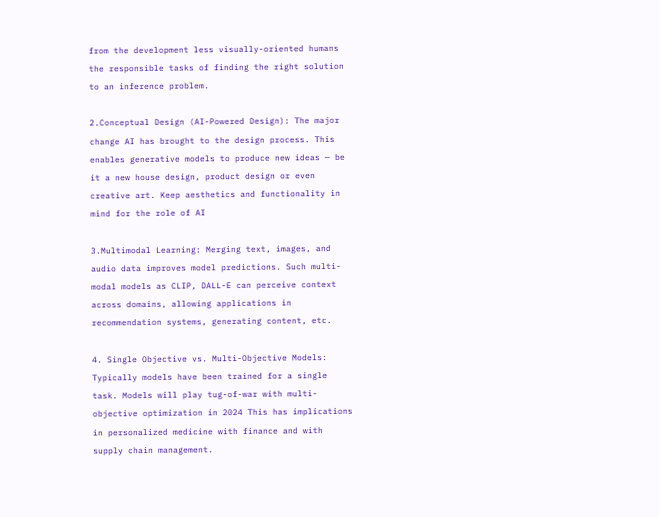from the development less visually-oriented humans the responsible tasks of finding the right solution to an inference problem.

2.Conceptual Design (AI-Powered Design): The major change AI has brought to the design process. This enables generative models to produce new ideas — be it a new house design, product design or even creative art. Keep aesthetics and functionality in mind for the role of AI

3.Multimodal Learning: Merging text, images, and audio data improves model predictions. Such multi-modal models as CLIP, DALL-E can perceive context across domains, allowing applications in recommendation systems, generating content, etc.

4. Single Objective vs. Multi-Objective Models: Typically models have been trained for a single task. Models will play tug-of-war with multi-objective optimization in 2024 This has implications in personalized medicine with finance and with supply chain management.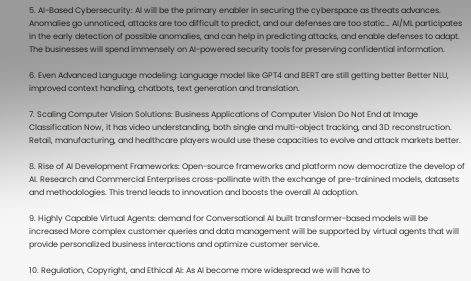5. AI-Based Cybersecurity: AI will be the primary enabler in securing the cyberspace as threats advances. Anomalies go unnoticed, attacks are too difficult to predict, and our defenses are too static… AI/ML participates in the early detection of possible anomalies, and can help in predicting attacks, and enable defenses to adapt. The businesses will spend immensely on AI-powered security tools for preserving confidential information.

6. Even Advanced Language modeling: Language model like GPT4 and BERT are still getting better Better NLU, improved context handling, chatbots, text generation and translation.

7. Scaling Computer Vision Solutions: Business Applications of Computer Vision Do Not End at Image Classification Now, it has video understanding, both single and multi-object tracking, and 3D reconstruction. Retail, manufacturing, and healthcare players would use these capacities to evolve and attack markets better.

8. Rise of AI Development Frameworks: Open-source frameworks and platform now democratize the develop of AI. Research and Commercial Enterprises cross-pollinate with the exchange of pre-trainined models, datasets and methodologies. This trend leads to innovation and boosts the overall AI adoption.

9. Highly Capable Virtual Agents: demand for Conversational AI built transformer-based models will be increased More complex customer queries and data management will be supported by virtual agents that will provide personalized business interactions and optimize customer service.

10. Regulation, Copyright, and Ethical AI: As AI become more widespread we will have to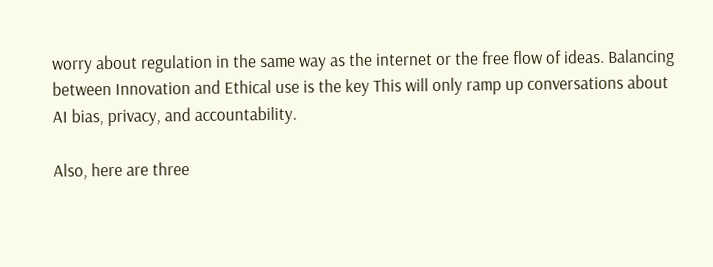worry about regulation in the same way as the internet or the free flow of ideas. Balancing between Innovation and Ethical use is the key This will only ramp up conversations about AI bias, privacy, and accountability.

Also, here are three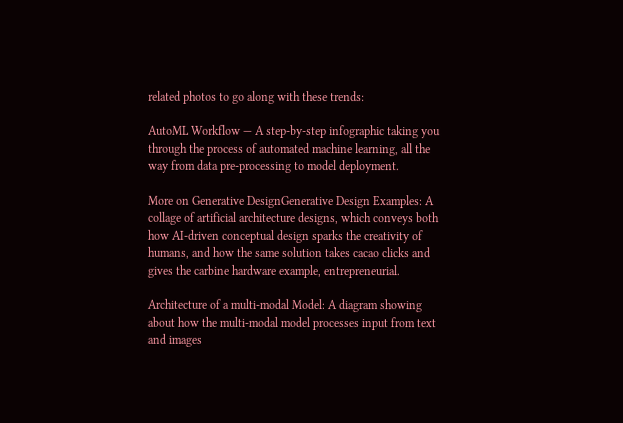related photos to go along with these trends:

AutoML Workflow — A step-by-step infographic taking you through the process of automated machine learning, all the way from data pre-processing to model deployment.

More on Generative DesignGenerative Design Examples: A collage of artificial architecture designs, which conveys both how AI-driven conceptual design sparks the creativity of humans, and how the same solution takes cacao clicks and gives the carbine hardware example, entrepreneurial.

Architecture of a multi-modal Model: A diagram showing about how the multi-modal model processes input from text and images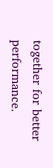together for better performance.